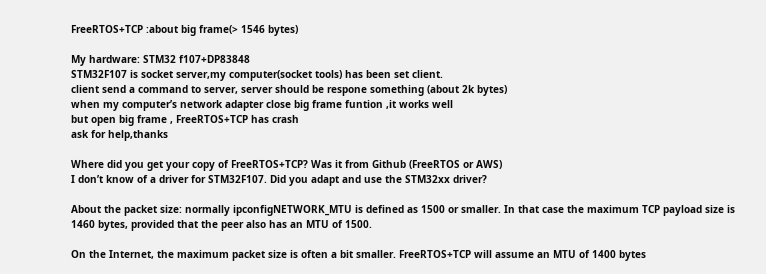FreeRTOS+TCP :about big frame(> 1546 bytes)

My hardware: STM32 f107+DP83848
STM32F107 is socket server,my computer(socket tools) has been set client.
client send a command to server, server should be respone something (about 2k bytes)
when my computer’s network adapter close big frame funtion ,it works well
but open big frame , FreeRTOS+TCP has crash
ask for help,thanks

Where did you get your copy of FreeRTOS+TCP? Was it from Github (FreeRTOS or AWS)
I don’t know of a driver for STM32F107. Did you adapt and use the STM32xx driver?

About the packet size: normally ipconfigNETWORK_MTU is defined as 1500 or smaller. In that case the maximum TCP payload size is 1460 bytes, provided that the peer also has an MTU of 1500.

On the Internet, the maximum packet size is often a bit smaller. FreeRTOS+TCP will assume an MTU of 1400 bytes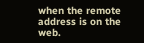when the remote address is on the web.